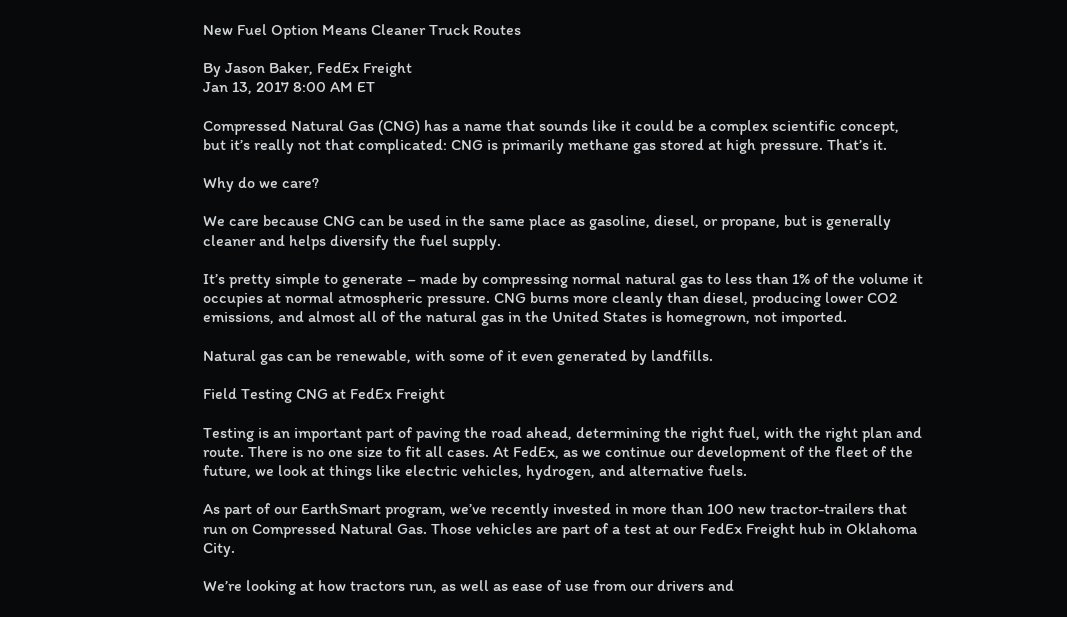New Fuel Option Means Cleaner Truck Routes

By Jason Baker, FedEx Freight
Jan 13, 2017 8:00 AM ET

Compressed Natural Gas (CNG) has a name that sounds like it could be a complex scientific concept, but it’s really not that complicated: CNG is primarily methane gas stored at high pressure. That’s it.

Why do we care?

We care because CNG can be used in the same place as gasoline, diesel, or propane, but is generally cleaner and helps diversify the fuel supply.

It’s pretty simple to generate – made by compressing normal natural gas to less than 1% of the volume it occupies at normal atmospheric pressure. CNG burns more cleanly than diesel, producing lower CO2 emissions, and almost all of the natural gas in the United States is homegrown, not imported.

Natural gas can be renewable, with some of it even generated by landfills.

Field Testing CNG at FedEx Freight

Testing is an important part of paving the road ahead, determining the right fuel, with the right plan and route. There is no one size to fit all cases. At FedEx, as we continue our development of the fleet of the future, we look at things like electric vehicles, hydrogen, and alternative fuels.

As part of our EarthSmart program, we’ve recently invested in more than 100 new tractor-trailers that run on Compressed Natural Gas. Those vehicles are part of a test at our FedEx Freight hub in Oklahoma City.

We’re looking at how tractors run, as well as ease of use from our drivers and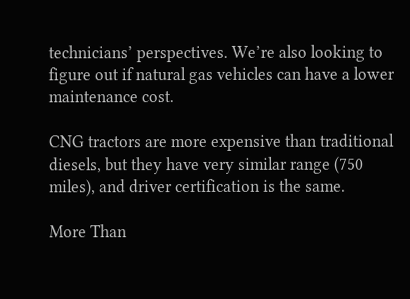technicians’ perspectives. We’re also looking to figure out if natural gas vehicles can have a lower maintenance cost.

CNG tractors are more expensive than traditional diesels, but they have very similar range (750 miles), and driver certification is the same.

More Than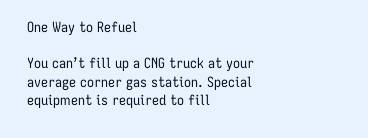One Way to Refuel

You can’t fill up a CNG truck at your average corner gas station. Special equipment is required to fill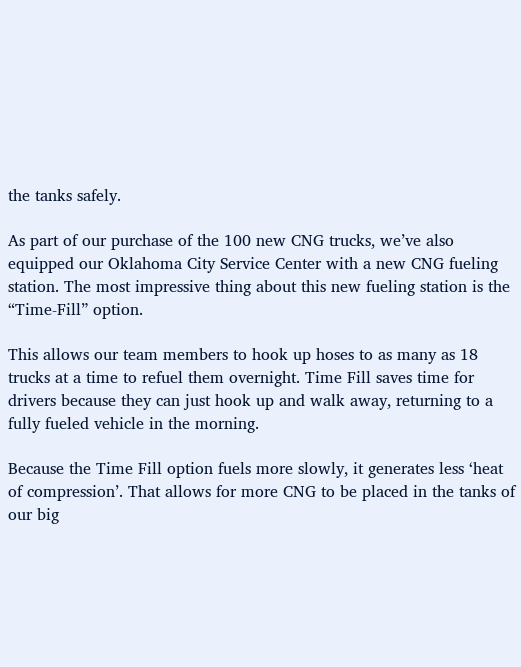the tanks safely.

As part of our purchase of the 100 new CNG trucks, we’ve also equipped our Oklahoma City Service Center with a new CNG fueling station. The most impressive thing about this new fueling station is the “Time-Fill” option.

This allows our team members to hook up hoses to as many as 18 trucks at a time to refuel them overnight. Time Fill saves time for drivers because they can just hook up and walk away, returning to a fully fueled vehicle in the morning.

Because the Time Fill option fuels more slowly, it generates less ‘heat of compression’. That allows for more CNG to be placed in the tanks of our big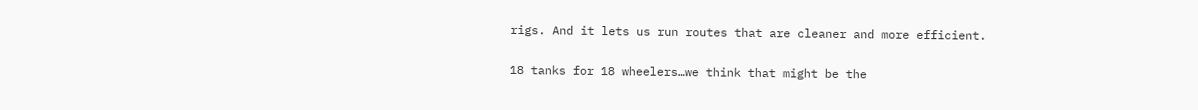rigs. And it lets us run routes that are cleaner and more efficient.

18 tanks for 18 wheelers…we think that might be the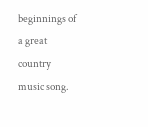beginnings of a great country music song.